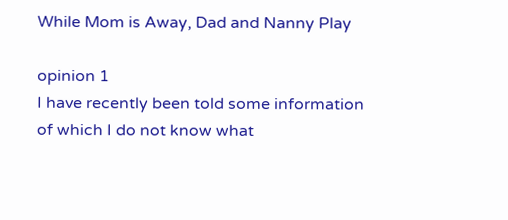While Mom is Away, Dad and Nanny Play

opinion 1
I have recently been told some information of which I do not know what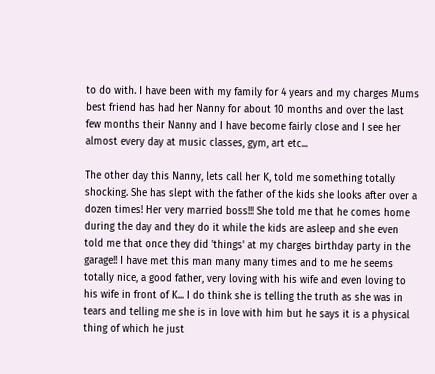to do with. I have been with my family for 4 years and my charges Mums best friend has had her Nanny for about 10 months and over the last few months their Nanny and I have become fairly close and I see her almost every day at music classes, gym, art etc...

The other day this Nanny, lets call her K, told me something totally shocking. She has slept with the father of the kids she looks after over a dozen times! Her very married boss!!! She told me that he comes home during the day and they do it while the kids are asleep and she even told me that once they did 'things' at my charges birthday party in the garage!! I have met this man many many times and to me he seems totally nice, a good father, very loving with his wife and even loving to his wife in front of K... I do think she is telling the truth as she was in tears and telling me she is in love with him but he says it is a physical thing of which he just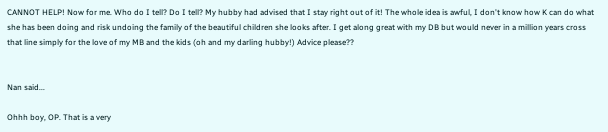CANNOT HELP! Now for me. Who do I tell? Do I tell? My hubby had advised that I stay right out of it! The whole idea is awful, I don't know how K can do what she has been doing and risk undoing the family of the beautiful children she looks after. I get along great with my DB but would never in a million years cross that line simply for the love of my MB and the kids (oh and my darling hubby!) Advice please??


Nan said...

Ohhh boy, OP. That is a very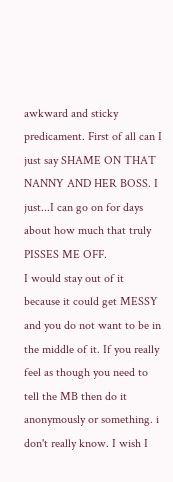awkward and sticky predicament. First of all can I just say SHAME ON THAT NANNY AND HER BOSS. I just...I can go on for days about how much that truly PISSES ME OFF.
I would stay out of it because it could get MESSY and you do not want to be in the middle of it. If you really feel as though you need to tell the MB then do it anonymously or something. i don't really know. I wish I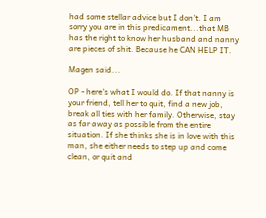had some stellar advice but I don't. I am sorry you are in this predicament...that MB has the right to know her husband and nanny are pieces of shit. Because he CAN HELP IT.

Magen said...

OP - here's what I would do. If that nanny is your friend, tell her to quit, find a new job, break all ties with her family. Otherwise, stay as far away as possible from the entire situation. If she thinks she is in love with this man, she either needs to step up and come clean, or quit and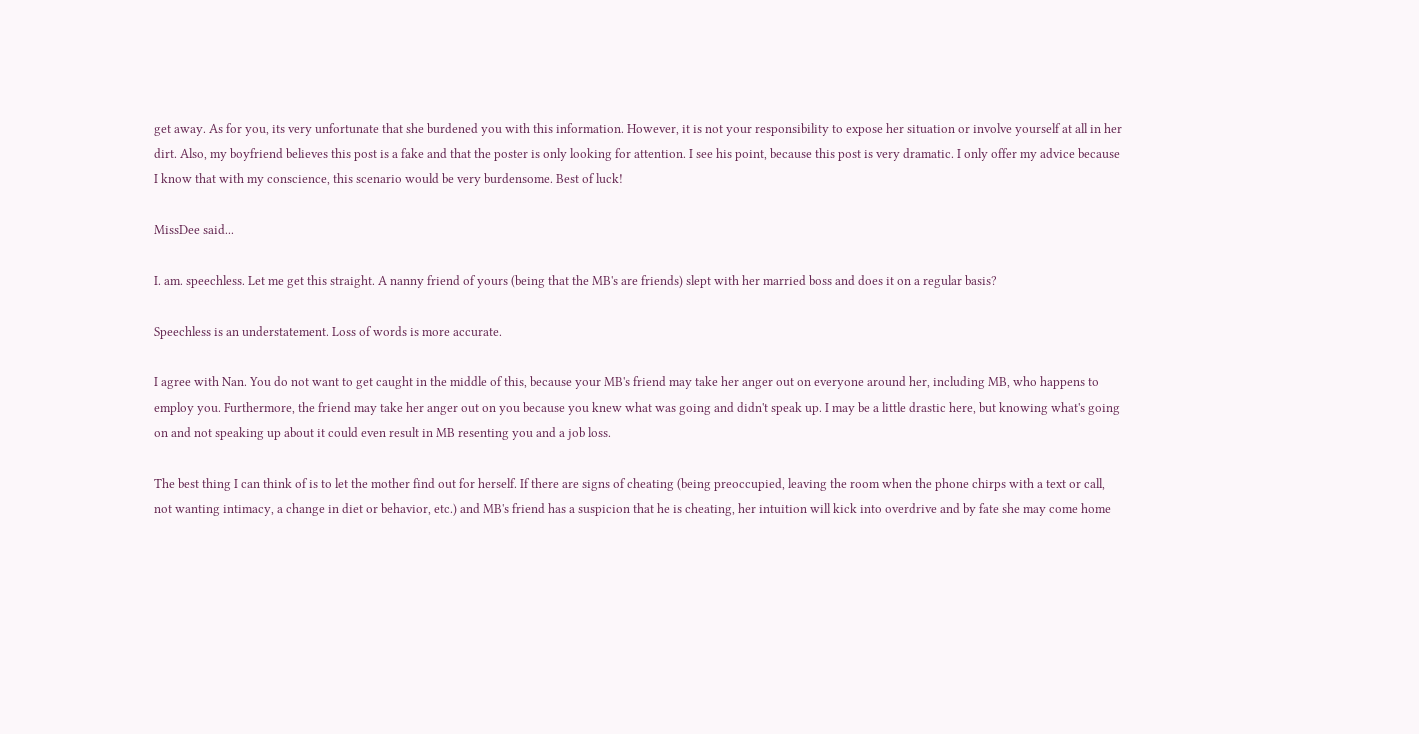get away. As for you, its very unfortunate that she burdened you with this information. However, it is not your responsibility to expose her situation or involve yourself at all in her dirt. Also, my boyfriend believes this post is a fake and that the poster is only looking for attention. I see his point, because this post is very dramatic. I only offer my advice because I know that with my conscience, this scenario would be very burdensome. Best of luck!

MissDee said...

I. am. speechless. Let me get this straight. A nanny friend of yours (being that the MB's are friends) slept with her married boss and does it on a regular basis?

Speechless is an understatement. Loss of words is more accurate.

I agree with Nan. You do not want to get caught in the middle of this, because your MB's friend may take her anger out on everyone around her, including MB, who happens to employ you. Furthermore, the friend may take her anger out on you because you knew what was going and didn't speak up. I may be a little drastic here, but knowing what's going on and not speaking up about it could even result in MB resenting you and a job loss.

The best thing I can think of is to let the mother find out for herself. If there are signs of cheating (being preoccupied, leaving the room when the phone chirps with a text or call, not wanting intimacy, a change in diet or behavior, etc.) and MB's friend has a suspicion that he is cheating, her intuition will kick into overdrive and by fate she may come home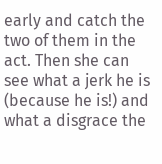early and catch the two of them in the act. Then she can see what a jerk he is (because he is!) and what a disgrace the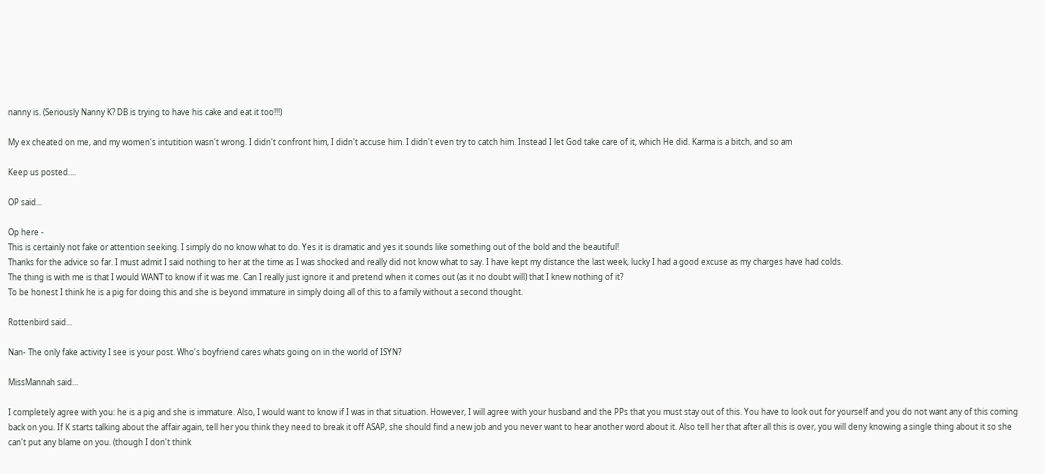nanny is. (Seriously Nanny K? DB is trying to have his cake and eat it too!!!)

My ex cheated on me, and my women's intutition wasn't wrong. I didn't confront him, I didn't accuse him. I didn't even try to catch him. Instead I let God take care of it, which He did. Karma is a bitch, and so am

Keep us posted....

OP said...

Op here -
This is certainly not fake or attention seeking. I simply do no know what to do. Yes it is dramatic and yes it sounds like something out of the bold and the beautiful!
Thanks for the advice so far. I must admit I said nothing to her at the time as I was shocked and really did not know what to say. I have kept my distance the last week, lucky I had a good excuse as my charges have had colds.
The thing is with me is that I would WANT to know if it was me. Can I really just ignore it and pretend when it comes out (as it no doubt will) that I knew nothing of it?
To be honest I think he is a pig for doing this and she is beyond immature in simply doing all of this to a family without a second thought.

Rottenbird said...

Nan- The only fake activity I see is your post. Who's boyfriend cares whats going on in the world of ISYN?

MissMannah said...

I completely agree with you: he is a pig and she is immature. Also, I would want to know if I was in that situation. However, I will agree with your husband and the PPs that you must stay out of this. You have to look out for yourself and you do not want any of this coming back on you. If K starts talking about the affair again, tell her you think they need to break it off ASAP, she should find a new job and you never want to hear another word about it. Also tell her that after all this is over, you will deny knowing a single thing about it so she can't put any blame on you. (though I don't think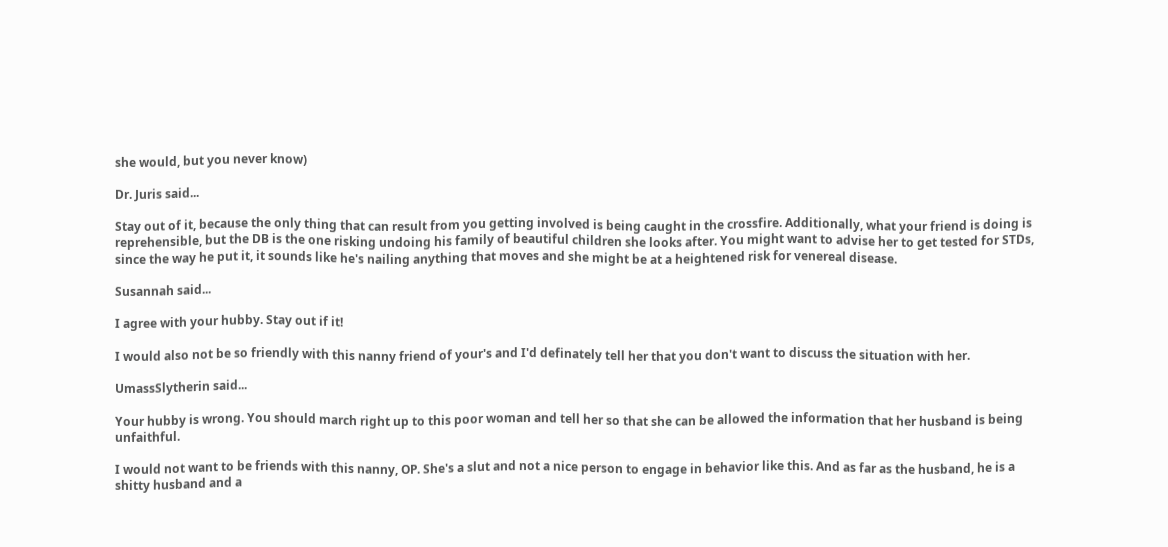she would, but you never know)

Dr. Juris said...

Stay out of it, because the only thing that can result from you getting involved is being caught in the crossfire. Additionally, what your friend is doing is reprehensible, but the DB is the one risking undoing his family of beautiful children she looks after. You might want to advise her to get tested for STDs, since the way he put it, it sounds like he's nailing anything that moves and she might be at a heightened risk for venereal disease.

Susannah said...

I agree with your hubby. Stay out if it!

I would also not be so friendly with this nanny friend of your's and I'd definately tell her that you don't want to discuss the situation with her.

UmassSlytherin said...

Your hubby is wrong. You should march right up to this poor woman and tell her so that she can be allowed the information that her husband is being unfaithful.

I would not want to be friends with this nanny, OP. She's a slut and not a nice person to engage in behavior like this. And as far as the husband, he is a shitty husband and a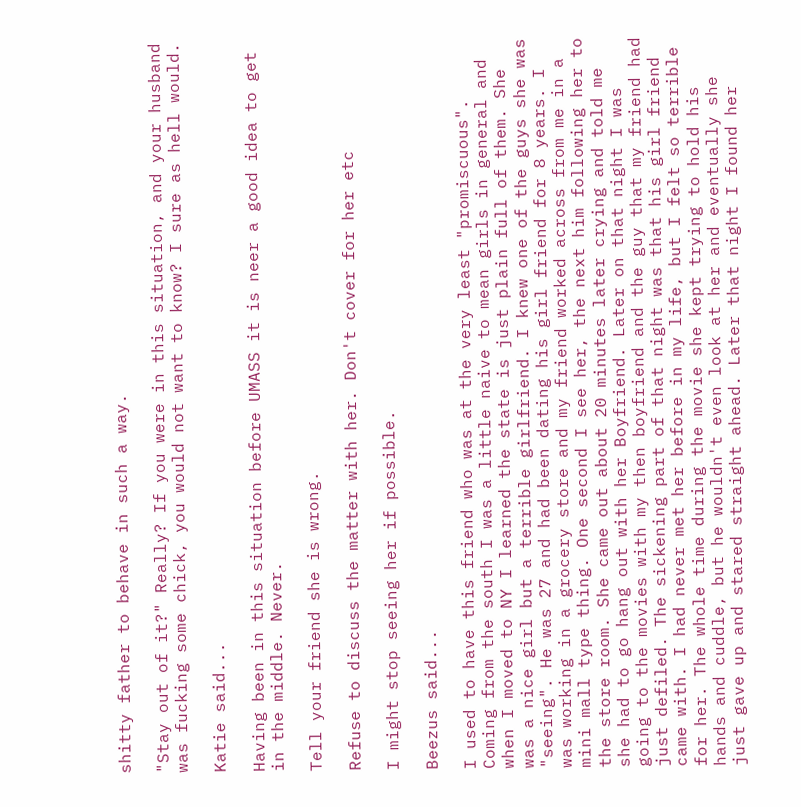shitty father to behave in such a way.

"Stay out of it?" Really? If you were in this situation, and your husband was fucking some chick, you would not want to know? I sure as hell would.

Katie said...

Having been in this situation before UMASS it is neer a good idea to get in the middle. Never.

Tell your friend she is wrong.

Refuse to discuss the matter with her. Don't cover for her etc

I might stop seeing her if possible.

Beezus said...

I used to have this friend who was at the very least "promiscuous". Coming from the south I was a little naive to mean girls in general and when I moved to NY I learned the state is just plain full of them. She was a nice girl but a terrible girlfriend. I knew one of the guys she was "seeing". He was 27 and had been dating his girl friend for 8 years. I was working in a grocery store and my friend worked across from me in a mini mall type thing. One second I see her, the next him following her to the store room. She came out about 20 minutes later crying and told me she had to go hang out with her Boyfriend. Later on that night I was going to the movies with my then boyfriend and the guy that my friend had just defiled. The sickening part of that night was that his girl friend came with. I had never met her before in my life, but I felt so terrible for her. The whole time during the movie she kept trying to hold his hands and cuddle, but he wouldn't even look at her and eventually she just gave up and stared straight ahead. Later that night I found her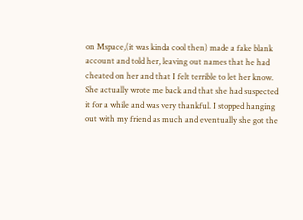on Mspace,(it was kinda cool then) made a fake blank account and told her, leaving out names that he had cheated on her and that I felt terrible to let her know. She actually wrote me back and that she had suspected it for a while and was very thankful. I stopped hanging out with my friend as much and eventually she got the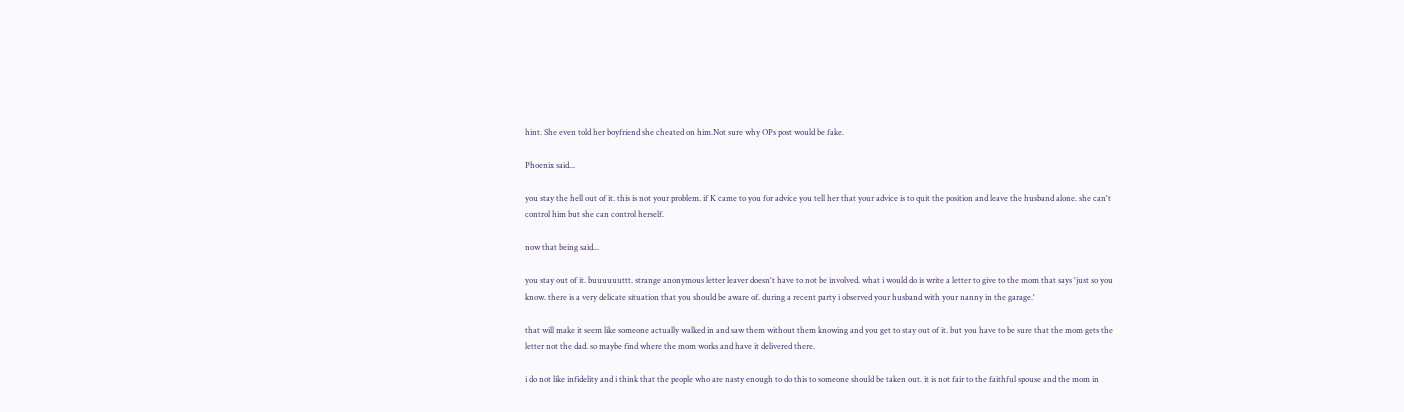hint. She even told her boyfriend she cheated on him.Not sure why OPs post would be fake.

Phoenix said...

you stay the hell out of it. this is not your problem. if K came to you for advice you tell her that your advice is to quit the position and leave the husband alone. she can't control him but she can control herself.

now that being said...

you stay out of it. buuuuuuttt. strange anonymous letter leaver doesn't have to not be involved. what i would do is write a letter to give to the mom that says 'just so you know. there is a very delicate situation that you should be aware of. during a recent party i observed your husband with your nanny in the garage.'

that will make it seem like someone actually walked in and saw them without them knowing and you get to stay out of it. but you have to be sure that the mom gets the letter not the dad. so maybe find where the mom works and have it delivered there.

i do not like infidelity and i think that the people who are nasty enough to do this to someone should be taken out. it is not fair to the faithful spouse and the mom in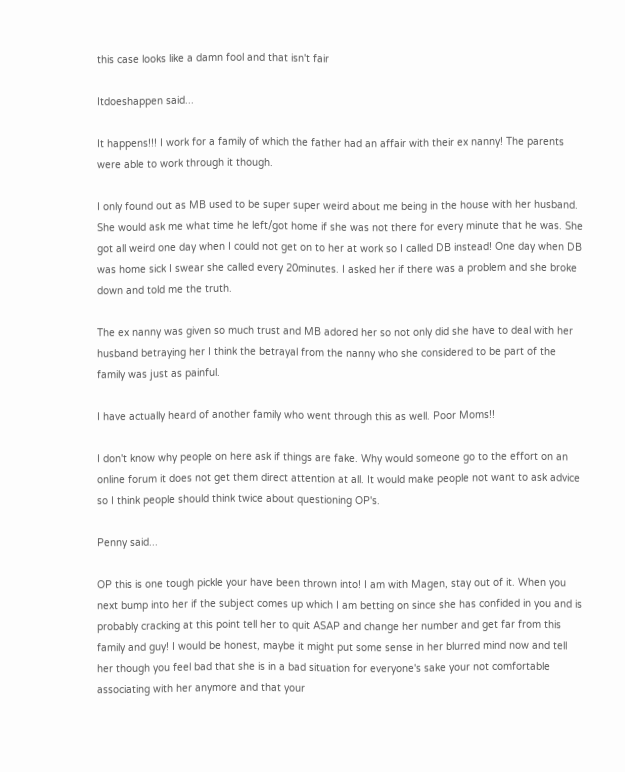this case looks like a damn fool and that isn't fair

Itdoeshappen said...

It happens!!! I work for a family of which the father had an affair with their ex nanny! The parents were able to work through it though.

I only found out as MB used to be super super weird about me being in the house with her husband. She would ask me what time he left/got home if she was not there for every minute that he was. She got all weird one day when I could not get on to her at work so I called DB instead! One day when DB was home sick I swear she called every 20minutes. I asked her if there was a problem and she broke down and told me the truth.

The ex nanny was given so much trust and MB adored her so not only did she have to deal with her husband betraying her I think the betrayal from the nanny who she considered to be part of the family was just as painful.

I have actually heard of another family who went through this as well. Poor Moms!!

I don't know why people on here ask if things are fake. Why would someone go to the effort on an online forum it does not get them direct attention at all. It would make people not want to ask advice so I think people should think twice about questioning OP's.

Penny said...

OP this is one tough pickle your have been thrown into! I am with Magen, stay out of it. When you next bump into her if the subject comes up which I am betting on since she has confided in you and is probably cracking at this point tell her to quit ASAP and change her number and get far from this family and guy! I would be honest, maybe it might put some sense in her blurred mind now and tell her though you feel bad that she is in a bad situation for everyone's sake your not comfortable associating with her anymore and that your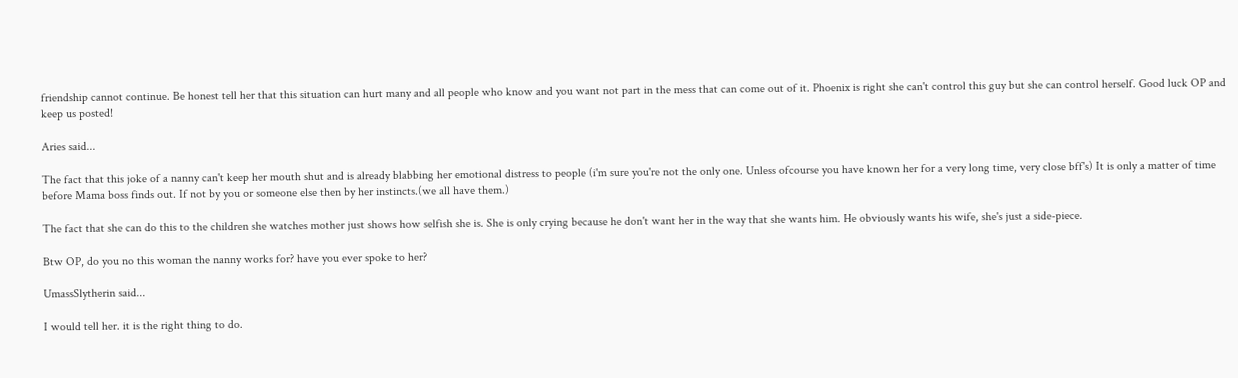friendship cannot continue. Be honest tell her that this situation can hurt many and all people who know and you want not part in the mess that can come out of it. Phoenix is right she can't control this guy but she can control herself. Good luck OP and keep us posted!

Aries said...

The fact that this joke of a nanny can't keep her mouth shut and is already blabbing her emotional distress to people (i'm sure you're not the only one. Unless ofcourse you have known her for a very long time, very close bff's) It is only a matter of time before Mama boss finds out. If not by you or someone else then by her instincts.(we all have them.)

The fact that she can do this to the children she watches mother just shows how selfish she is. She is only crying because he don't want her in the way that she wants him. He obviously wants his wife, she's just a side-piece.

Btw OP, do you no this woman the nanny works for? have you ever spoke to her?

UmassSlytherin said...

I would tell her. it is the right thing to do.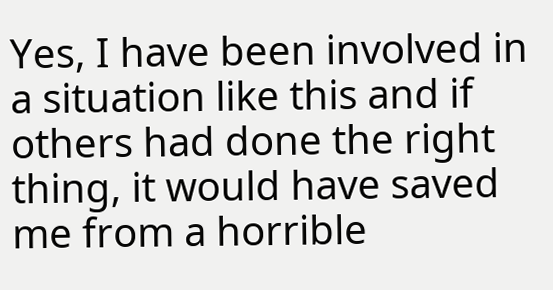Yes, I have been involved in a situation like this and if others had done the right thing, it would have saved me from a horrible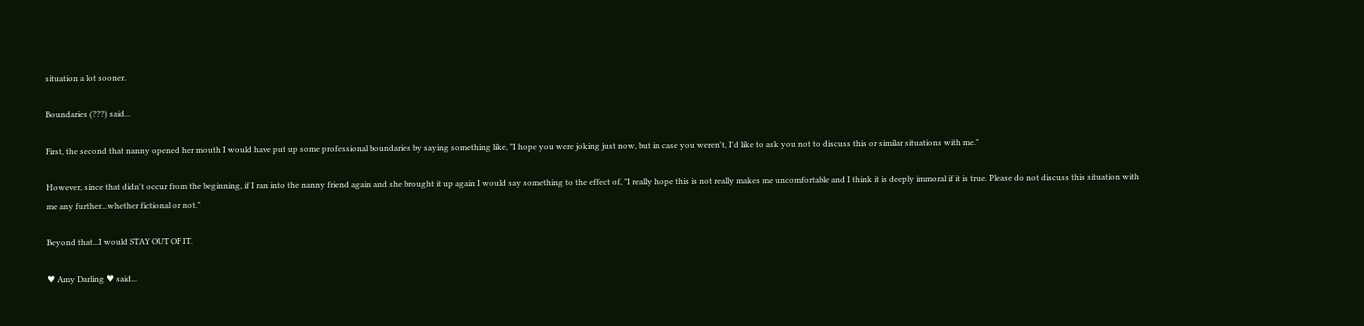situation a lot sooner.

Boundaries (???) said...

First, the second that nanny opened her mouth I would have put up some professional boundaries by saying something like, "I hope you were joking just now, but in case you weren't, I'd like to ask you not to discuss this or similar situations with me."

However, since that didn't occur from the beginning, if I ran into the nanny friend again and she brought it up again I would say something to the effect of, "I really hope this is not really makes me uncomfortable and I think it is deeply immoral if it is true. Please do not discuss this situation with me any further...whether fictional or not."

Beyond that...I would STAY OUT OF IT.

♥ Amy Darling ♥ said...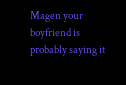Magen your boyfriend is probably saying it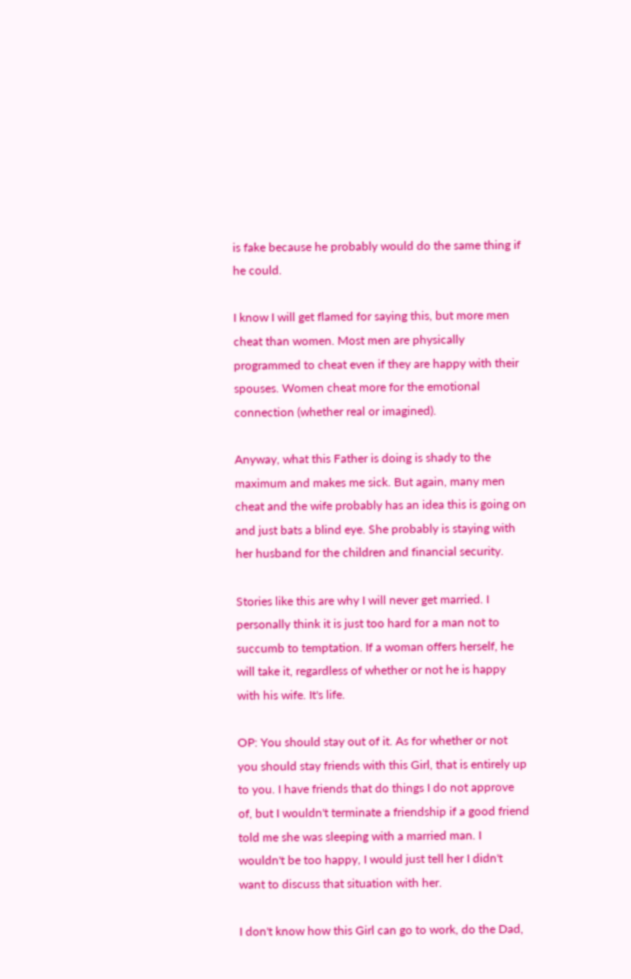is fake because he probably would do the same thing if he could.

I know I will get flamed for saying this, but more men cheat than women. Most men are physically programmed to cheat even if they are happy with their spouses. Women cheat more for the emotional connection (whether real or imagined).

Anyway, what this Father is doing is shady to the maximum and makes me sick. But again, many men cheat and the wife probably has an idea this is going on and just bats a blind eye. She probably is staying with her husband for the children and financial security.

Stories like this are why I will never get married. I personally think it is just too hard for a man not to succumb to temptation. If a woman offers herself, he will take it, regardless of whether or not he is happy with his wife. It's life.

OP: You should stay out of it. As for whether or not you should stay friends with this Girl, that is entirely up to you. I have friends that do things I do not approve of, but I wouldn't terminate a friendship if a good friend told me she was sleeping with a married man. I wouldn't be too happy, I would just tell her I didn't want to discuss that situation with her.

I don't know how this Girl can go to work, do the Dad,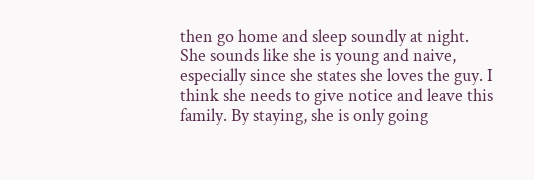then go home and sleep soundly at night. She sounds like she is young and naive, especially since she states she loves the guy. I think she needs to give notice and leave this family. By staying, she is only going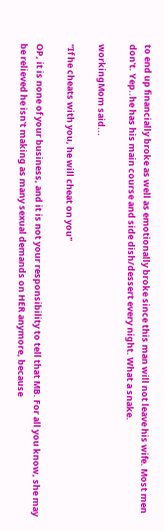to end up financially broke as well as emotionally broke since this man will not leave his wife. Most men don't. Yep..he has his main course and side dish/dessert every night. What a snake.

workingMom said...

"If he cheats with you, he will cheat on you"

OP, it is none of your business, and it is not your responsibility to tell that MB. For all you know, she may be relieved he isn't making as many sexual demands on HER anymore, because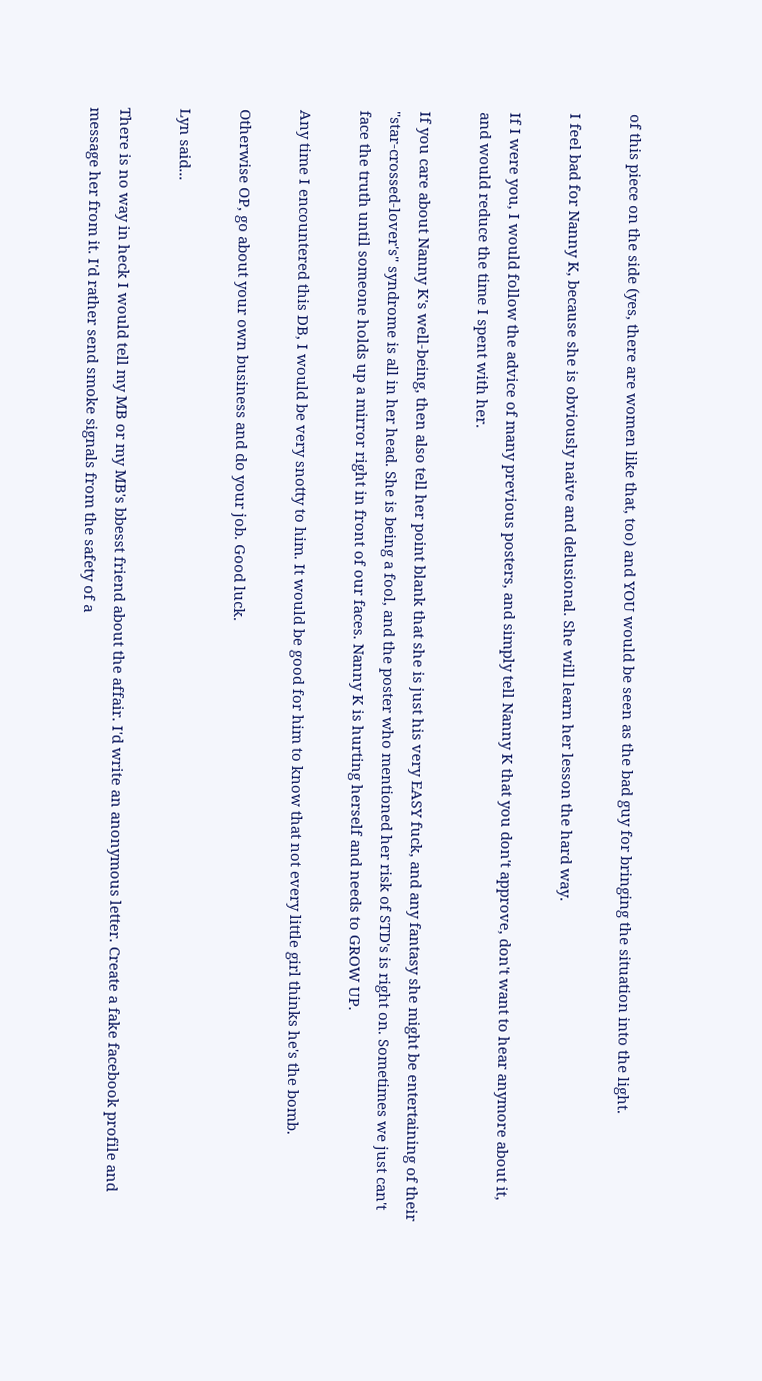of this piece on the side (yes, there are women like that, too) and YOU would be seen as the bad guy for bringing the situation into the light.

I feel bad for Nanny K, because she is obviously naive and delusional. She will learn her lesson the hard way.

If I were you, I would follow the advice of many previous posters, and simply tell Nanny K that you don't approve, don't want to hear anymore about it, and would reduce the time I spent with her.

If you care about Nanny K's well-being, then also tell her point blank that she is just his very EASY fuck, and any fantasy she might be entertaining of their "star-crossed-lover's" syndrome is all in her head. She is being a fool, and the poster who mentioned her risk of STD's is right on. Sometimes we just can't face the truth until someone holds up a mirror right in front of our faces. Nanny K is hurting herself and needs to GROW UP.

Any time I encountered this DB, I would be very snotty to him. It would be good for him to know that not every little girl thinks he's the bomb.

Otherwise OP, go about your own business and do your job. Good luck.

Lyn said...

There is no way in heck I would tell my MB or my MB's bbesst friend about the affair. I'd write an anonymous letter. Create a fake facebook profile and message her from it. I'd rather send smoke signals from the safety of a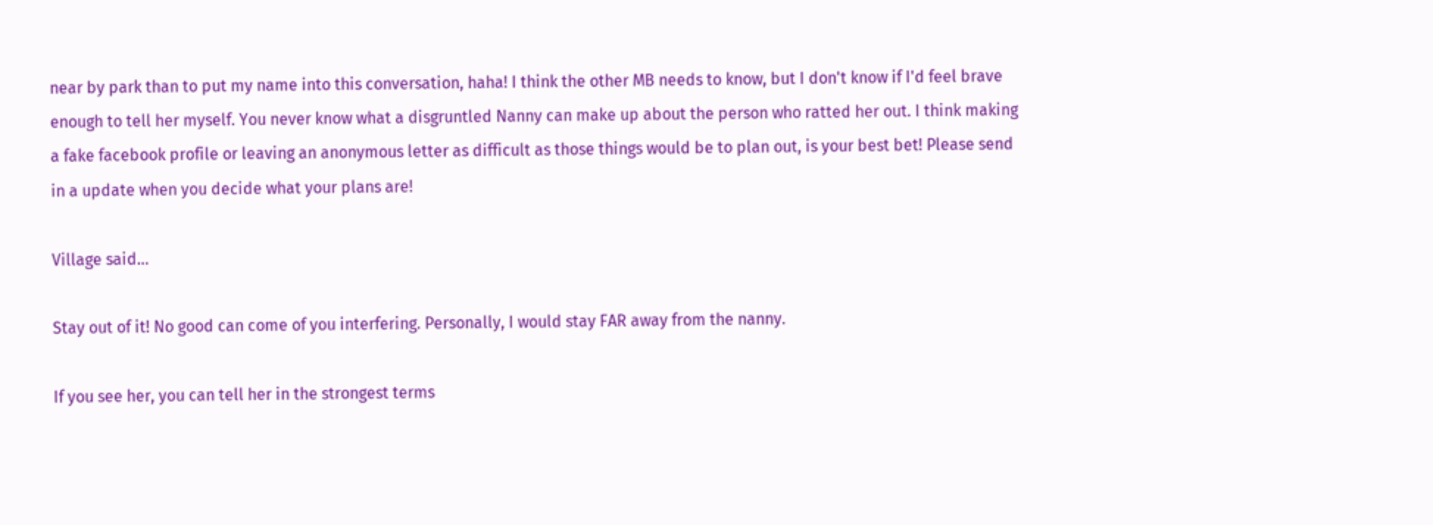near by park than to put my name into this conversation, haha! I think the other MB needs to know, but I don't know if I'd feel brave enough to tell her myself. You never know what a disgruntled Nanny can make up about the person who ratted her out. I think making a fake facebook profile or leaving an anonymous letter as difficult as those things would be to plan out, is your best bet! Please send in a update when you decide what your plans are!

Village said...

Stay out of it! No good can come of you interfering. Personally, I would stay FAR away from the nanny.

If you see her, you can tell her in the strongest terms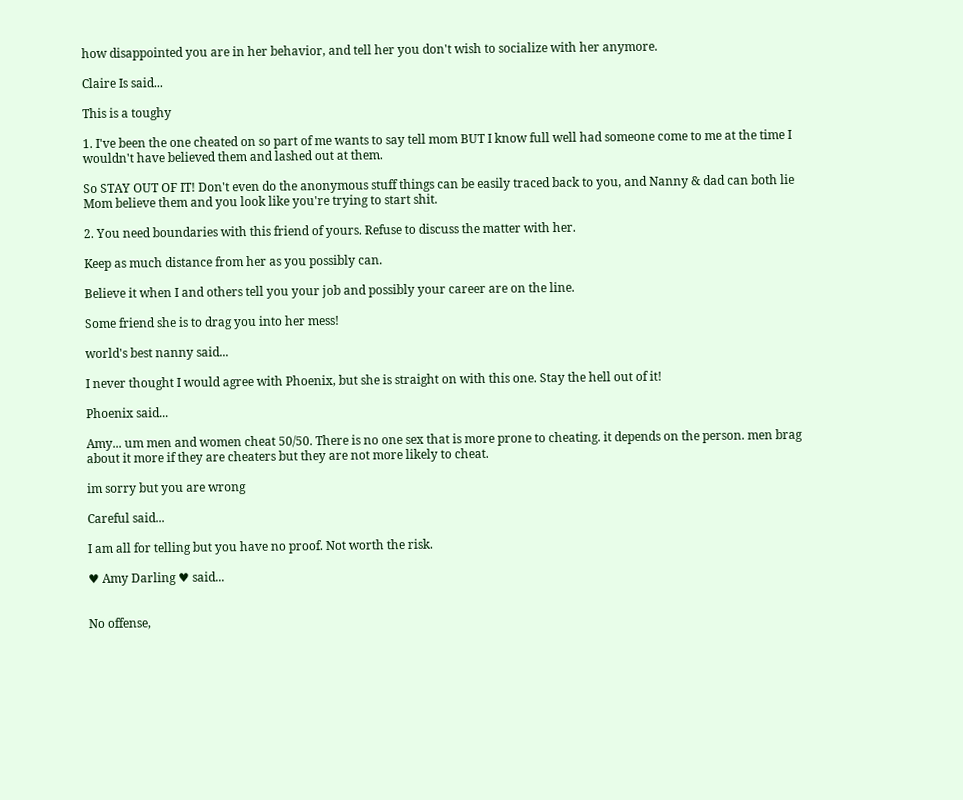how disappointed you are in her behavior, and tell her you don't wish to socialize with her anymore.

Claire Is said...

This is a toughy

1. I've been the one cheated on so part of me wants to say tell mom BUT I know full well had someone come to me at the time I wouldn't have believed them and lashed out at them.

So STAY OUT OF IT! Don't even do the anonymous stuff things can be easily traced back to you, and Nanny & dad can both lie Mom believe them and you look like you're trying to start shit.

2. You need boundaries with this friend of yours. Refuse to discuss the matter with her.

Keep as much distance from her as you possibly can.

Believe it when I and others tell you your job and possibly your career are on the line.

Some friend she is to drag you into her mess!

world's best nanny said...

I never thought I would agree with Phoenix, but she is straight on with this one. Stay the hell out of it!

Phoenix said...

Amy... um men and women cheat 50/50. There is no one sex that is more prone to cheating. it depends on the person. men brag about it more if they are cheaters but they are not more likely to cheat.

im sorry but you are wrong

Careful said...

I am all for telling but you have no proof. Not worth the risk.

♥ Amy Darling ♥ said...


No offense,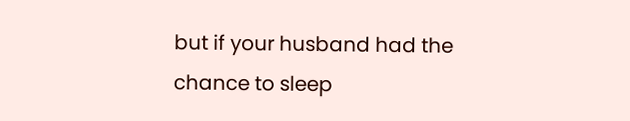but if your husband had the chance to sleep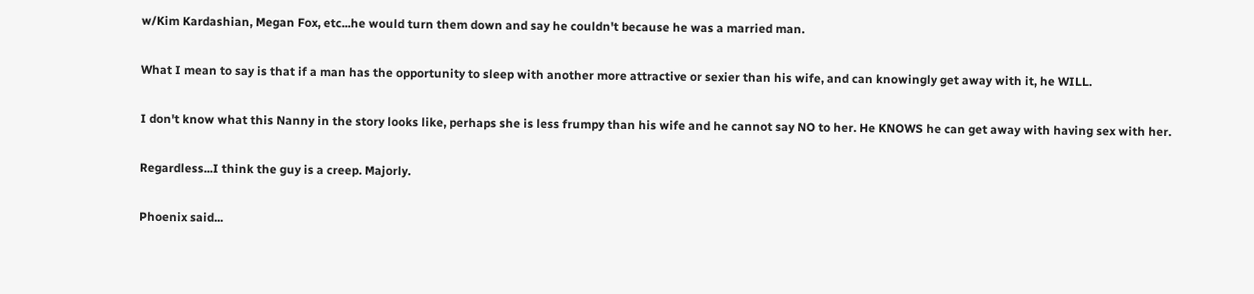w/Kim Kardashian, Megan Fox, etc...he would turn them down and say he couldn't because he was a married man.

What I mean to say is that if a man has the opportunity to sleep with another more attractive or sexier than his wife, and can knowingly get away with it, he WILL.

I don't know what this Nanny in the story looks like, perhaps she is less frumpy than his wife and he cannot say NO to her. He KNOWS he can get away with having sex with her.

Regardless...I think the guy is a creep. Majorly.

Phoenix said...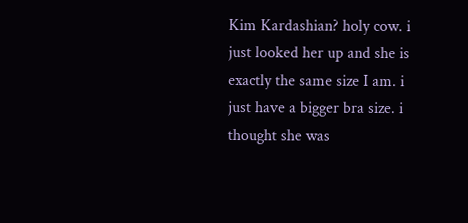Kim Kardashian? holy cow. i just looked her up and she is exactly the same size I am. i just have a bigger bra size. i thought she was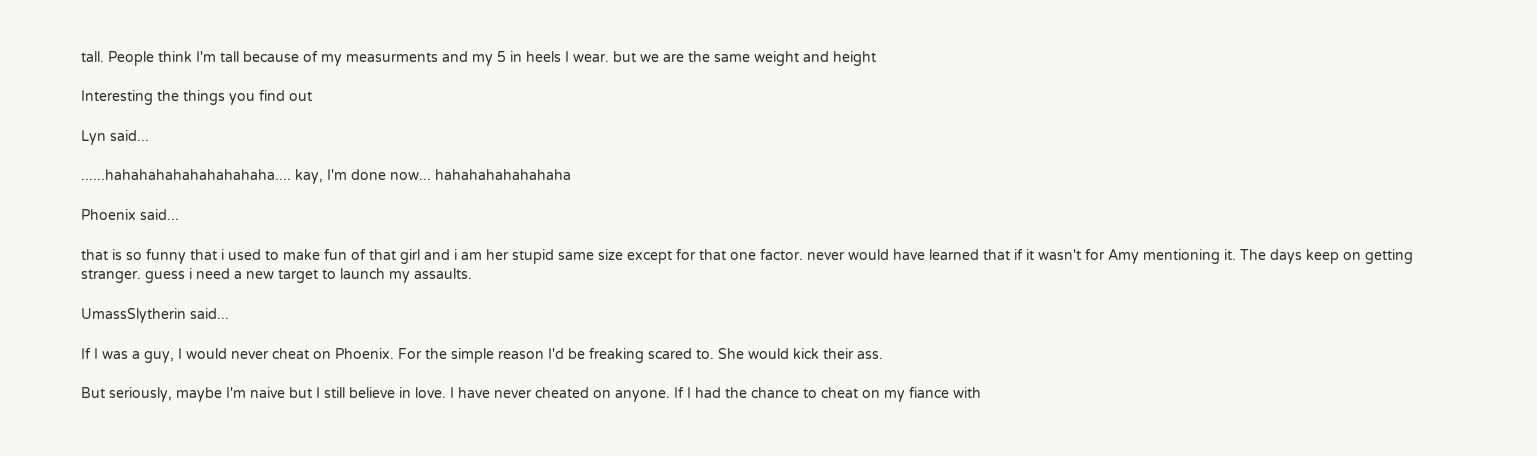tall. People think I'm tall because of my measurments and my 5 in heels I wear. but we are the same weight and height

Interesting the things you find out

Lyn said...

......hahahahahahahahahaha.... kay, I'm done now... hahahahahahahaha

Phoenix said...

that is so funny that i used to make fun of that girl and i am her stupid same size except for that one factor. never would have learned that if it wasn't for Amy mentioning it. The days keep on getting stranger. guess i need a new target to launch my assaults.

UmassSlytherin said...

If I was a guy, I would never cheat on Phoenix. For the simple reason I'd be freaking scared to. She would kick their ass.

But seriously, maybe I'm naive but I still believe in love. I have never cheated on anyone. If I had the chance to cheat on my fiance with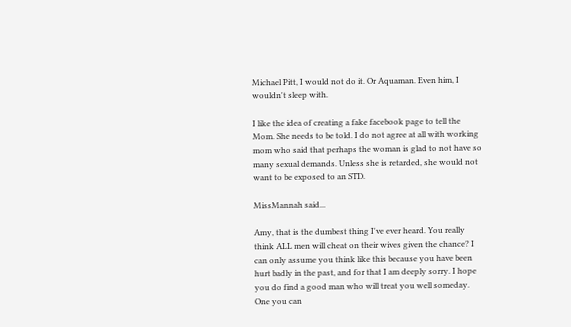Michael Pitt, I would not do it. Or Aquaman. Even him, I wouldn't sleep with.

I like the idea of creating a fake facebook page to tell the Mom. She needs to be told. I do not agree at all with working mom who said that perhaps the woman is glad to not have so many sexual demands. Unless she is retarded, she would not want to be exposed to an STD.

MissMannah said...

Amy, that is the dumbest thing I've ever heard. You really think ALL men will cheat on their wives given the chance? I can only assume you think like this because you have been hurt badly in the past, and for that I am deeply sorry. I hope you do find a good man who will treat you well someday. One you can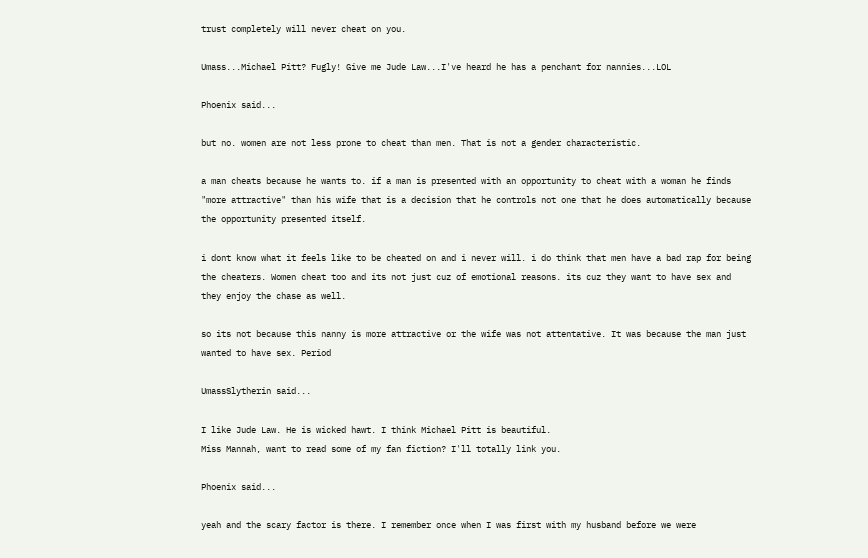trust completely will never cheat on you.

Umass...Michael Pitt? Fugly! Give me Jude Law...I've heard he has a penchant for nannies...LOL

Phoenix said...

but no. women are not less prone to cheat than men. That is not a gender characteristic.

a man cheats because he wants to. if a man is presented with an opportunity to cheat with a woman he finds "more attractive" than his wife that is a decision that he controls not one that he does automatically because the opportunity presented itself.

i dont know what it feels like to be cheated on and i never will. i do think that men have a bad rap for being the cheaters. Women cheat too and its not just cuz of emotional reasons. its cuz they want to have sex and they enjoy the chase as well.

so its not because this nanny is more attractive or the wife was not attentative. It was because the man just wanted to have sex. Period

UmassSlytherin said...

I like Jude Law. He is wicked hawt. I think Michael Pitt is beautiful.
Miss Mannah, want to read some of my fan fiction? I'll totally link you.

Phoenix said...

yeah and the scary factor is there. I remember once when I was first with my husband before we were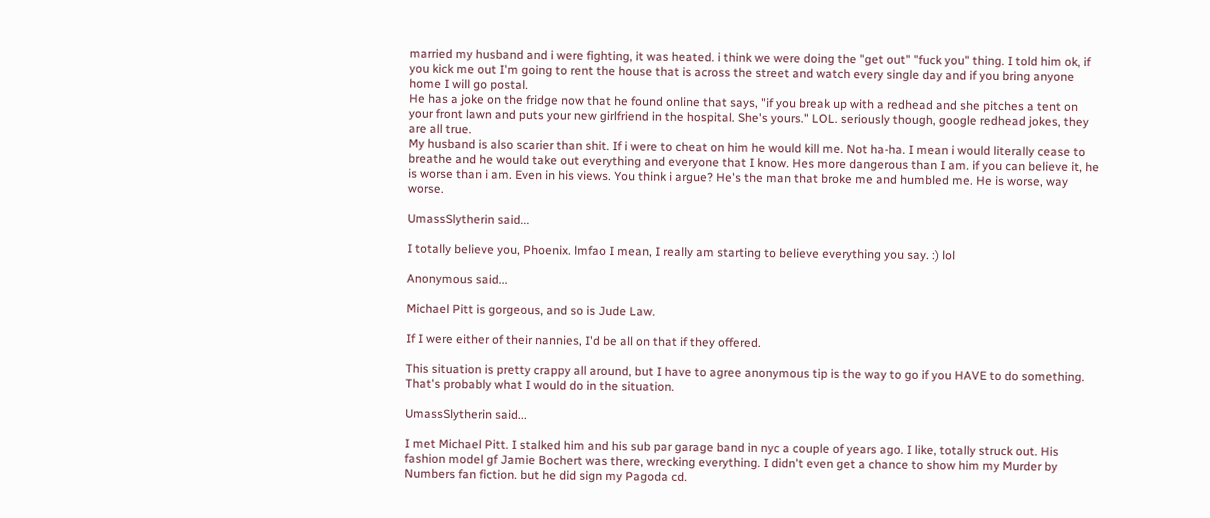married my husband and i were fighting, it was heated. i think we were doing the "get out" "fuck you" thing. I told him ok, if you kick me out I'm going to rent the house that is across the street and watch every single day and if you bring anyone home I will go postal.
He has a joke on the fridge now that he found online that says, "if you break up with a redhead and she pitches a tent on your front lawn and puts your new girlfriend in the hospital. She's yours." LOL. seriously though, google redhead jokes, they are all true.
My husband is also scarier than shit. If i were to cheat on him he would kill me. Not ha-ha. I mean i would literally cease to breathe and he would take out everything and everyone that I know. Hes more dangerous than I am. if you can believe it, he is worse than i am. Even in his views. You think i argue? He's the man that broke me and humbled me. He is worse, way worse.

UmassSlytherin said...

I totally believe you, Phoenix. lmfao I mean, I really am starting to believe everything you say. :) lol

Anonymous said...

Michael Pitt is gorgeous, and so is Jude Law.

If I were either of their nannies, I'd be all on that if they offered.

This situation is pretty crappy all around, but I have to agree anonymous tip is the way to go if you HAVE to do something. That's probably what I would do in the situation.

UmassSlytherin said...

I met Michael Pitt. I stalked him and his sub par garage band in nyc a couple of years ago. I like, totally struck out. His fashion model gf Jamie Bochert was there, wrecking everything. I didn't even get a chance to show him my Murder by Numbers fan fiction. but he did sign my Pagoda cd.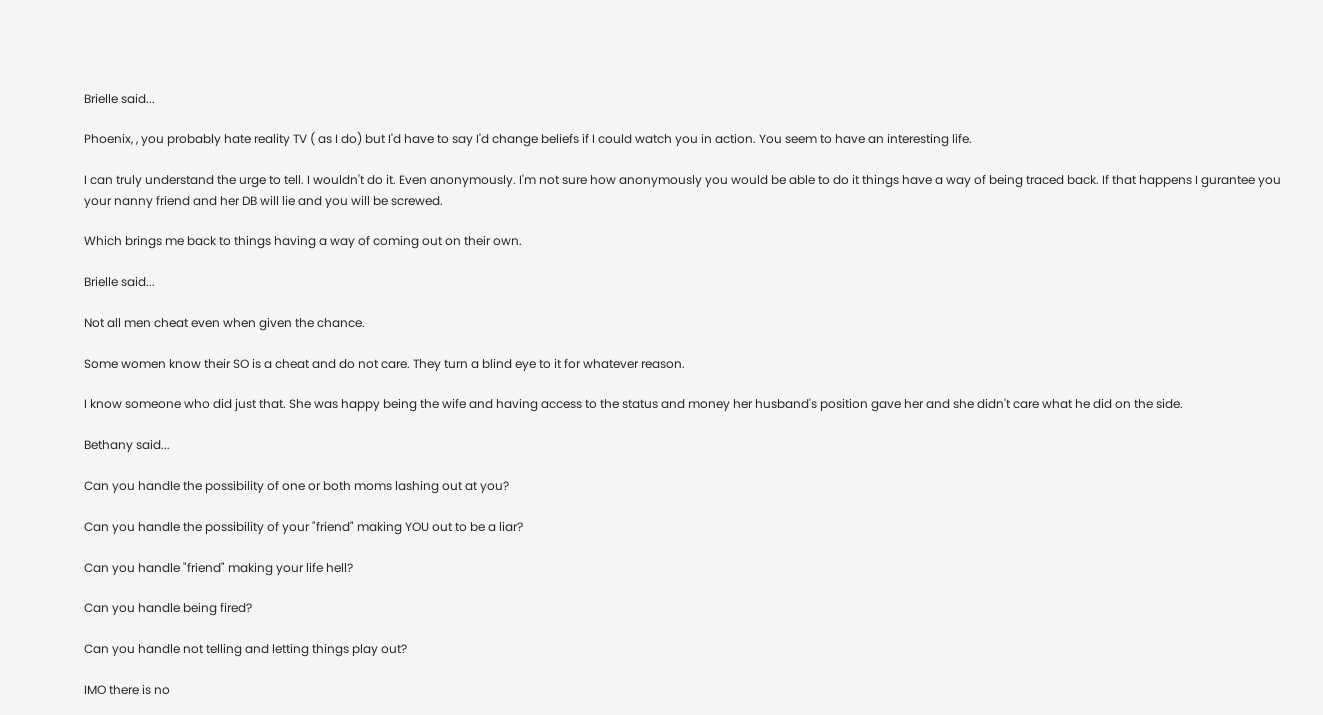Brielle said...

Phoenix, , you probably hate reality TV ( as I do) but I'd have to say I'd change beliefs if I could watch you in action. You seem to have an interesting life.

I can truly understand the urge to tell. I wouldn't do it. Even anonymously. I'm not sure how anonymously you would be able to do it things have a way of being traced back. If that happens I gurantee you your nanny friend and her DB will lie and you will be screwed.

Which brings me back to things having a way of coming out on their own.

Brielle said...

Not all men cheat even when given the chance.

Some women know their SO is a cheat and do not care. They turn a blind eye to it for whatever reason.

I know someone who did just that. She was happy being the wife and having access to the status and money her husband's position gave her and she didn't care what he did on the side.

Bethany said...

Can you handle the possibility of one or both moms lashing out at you?

Can you handle the possibility of your "friend" making YOU out to be a liar?

Can you handle "friend" making your life hell?

Can you handle being fired?

Can you handle not telling and letting things play out?

IMO there is no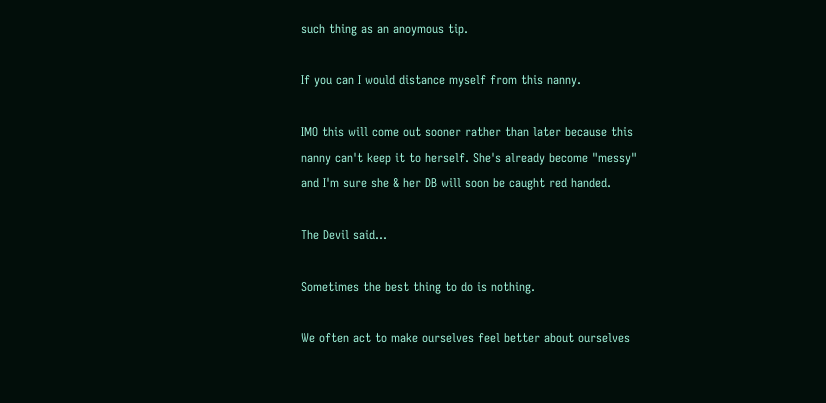such thing as an anoymous tip.

If you can I would distance myself from this nanny.

IMO this will come out sooner rather than later because this nanny can't keep it to herself. She's already become "messy" and I'm sure she & her DB will soon be caught red handed.

The Devil said...

Sometimes the best thing to do is nothing.

We often act to make ourselves feel better about ourselves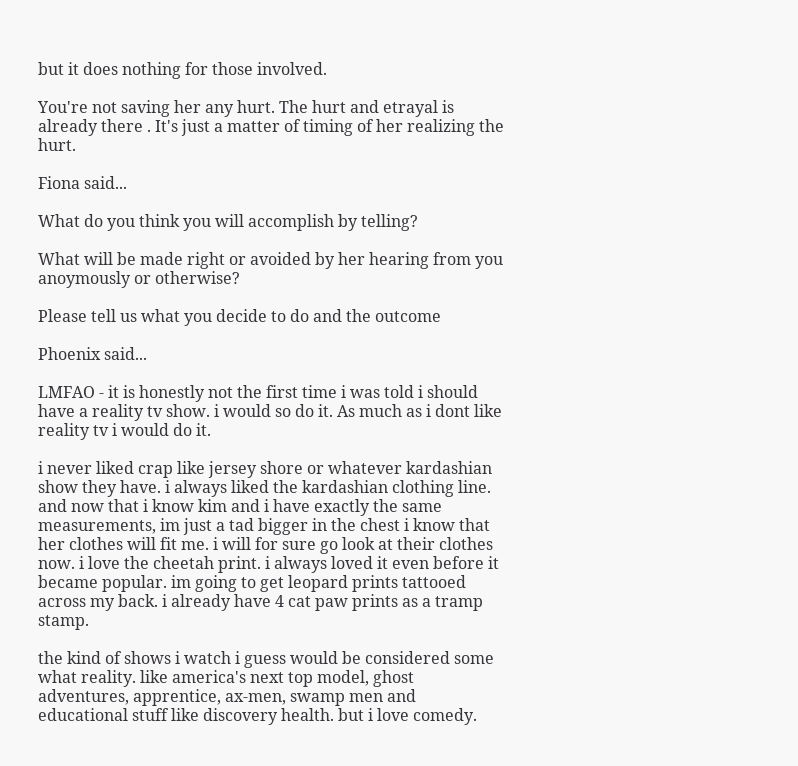but it does nothing for those involved.

You're not saving her any hurt. The hurt and etrayal is already there . It's just a matter of timing of her realizing the hurt.

Fiona said...

What do you think you will accomplish by telling?

What will be made right or avoided by her hearing from you anoymously or otherwise?

Please tell us what you decide to do and the outcome

Phoenix said...

LMFAO - it is honestly not the first time i was told i should have a reality tv show. i would so do it. As much as i dont like reality tv i would do it.

i never liked crap like jersey shore or whatever kardashian show they have. i always liked the kardashian clothing line. and now that i know kim and i have exactly the same measurements, im just a tad bigger in the chest i know that her clothes will fit me. i will for sure go look at their clothes now. i love the cheetah print. i always loved it even before it became popular. im going to get leopard prints tattooed across my back. i already have 4 cat paw prints as a tramp stamp.

the kind of shows i watch i guess would be considered some what reality. like america's next top model, ghost adventures, apprentice, ax-men, swamp men and educational stuff like discovery health. but i love comedy.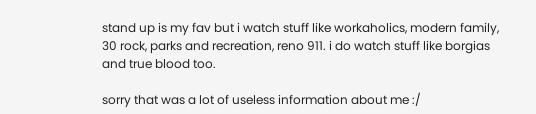stand up is my fav but i watch stuff like workaholics, modern family, 30 rock, parks and recreation, reno 911. i do watch stuff like borgias and true blood too.

sorry that was a lot of useless information about me :/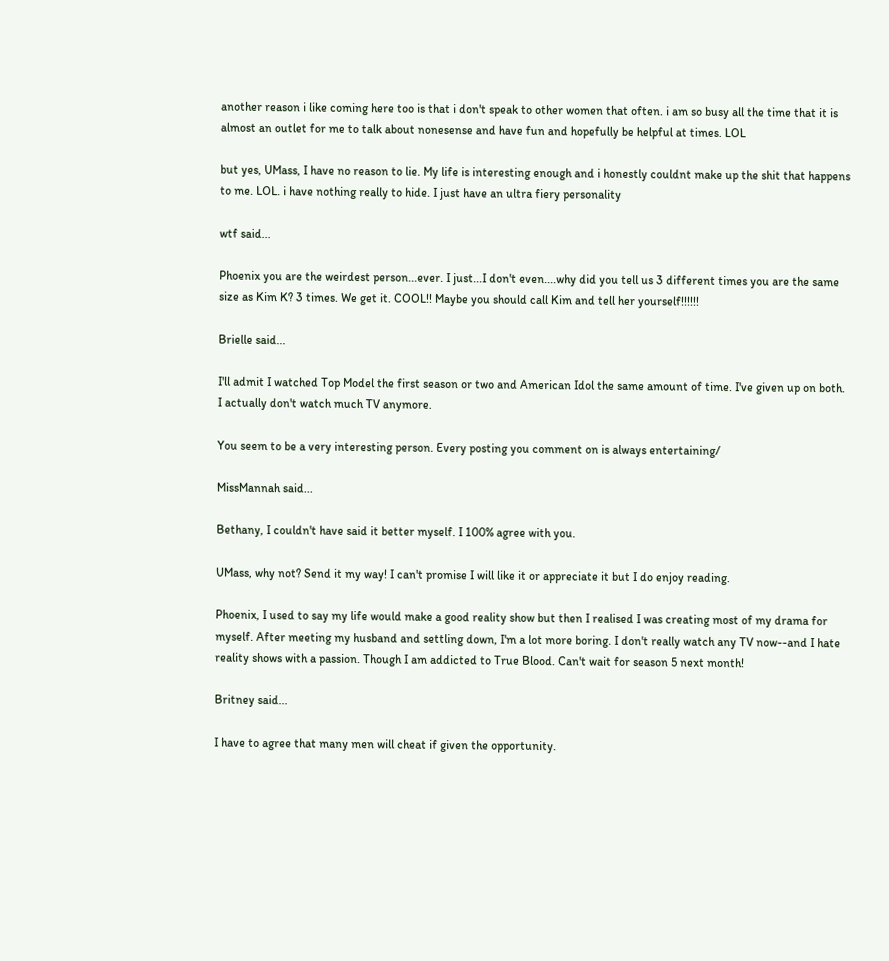another reason i like coming here too is that i don't speak to other women that often. i am so busy all the time that it is almost an outlet for me to talk about nonesense and have fun and hopefully be helpful at times. LOL

but yes, UMass, I have no reason to lie. My life is interesting enough and i honestly couldnt make up the shit that happens to me. LOL. i have nothing really to hide. I just have an ultra fiery personality

wtf said...

Phoenix you are the weirdest person...ever. I just...I don't even....why did you tell us 3 different times you are the same size as Kim K? 3 times. We get it. COOL!! Maybe you should call Kim and tell her yourself!!!!!!

Brielle said...

I'll admit I watched Top Model the first season or two and American Idol the same amount of time. I've given up on both. I actually don't watch much TV anymore.

You seem to be a very interesting person. Every posting you comment on is always entertaining/

MissMannah said...

Bethany, I couldn't have said it better myself. I 100% agree with you.

UMass, why not? Send it my way! I can't promise I will like it or appreciate it but I do enjoy reading.

Phoenix, I used to say my life would make a good reality show but then I realised I was creating most of my drama for myself. After meeting my husband and settling down, I'm a lot more boring. I don't really watch any TV now--and I hate reality shows with a passion. Though I am addicted to True Blood. Can't wait for season 5 next month!

Britney said...

I have to agree that many men will cheat if given the opportunity.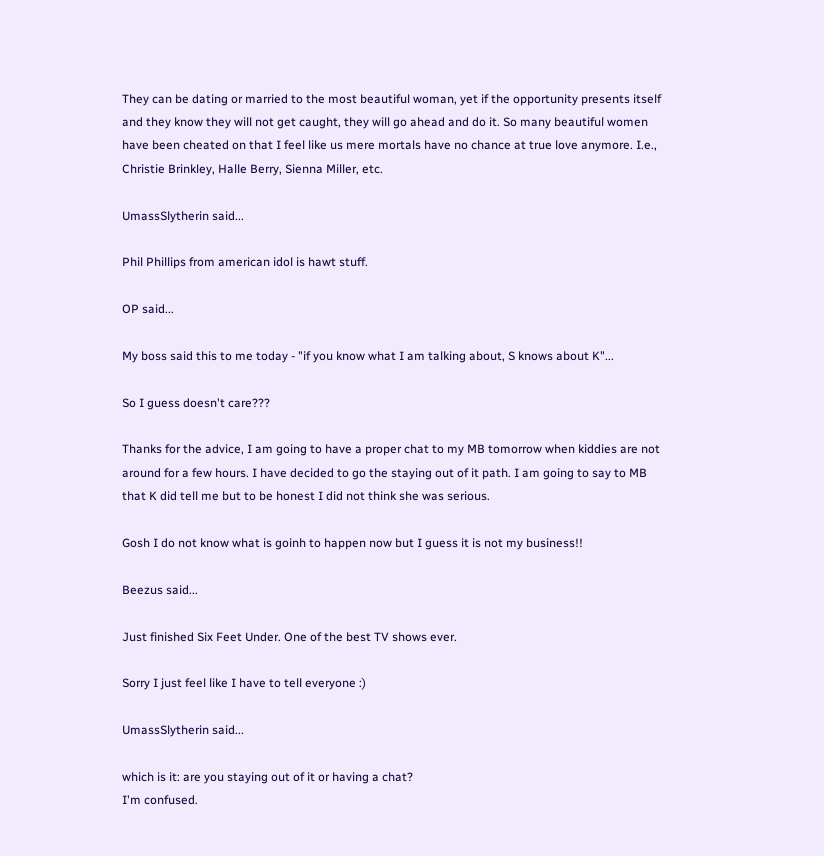They can be dating or married to the most beautiful woman, yet if the opportunity presents itself and they know they will not get caught, they will go ahead and do it. So many beautiful women have been cheated on that I feel like us mere mortals have no chance at true love anymore. I.e., Christie Brinkley, Halle Berry, Sienna Miller, etc.

UmassSlytherin said...

Phil Phillips from american idol is hawt stuff.

OP said...

My boss said this to me today - "if you know what I am talking about, S knows about K"...

So I guess doesn't care???

Thanks for the advice, I am going to have a proper chat to my MB tomorrow when kiddies are not around for a few hours. I have decided to go the staying out of it path. I am going to say to MB that K did tell me but to be honest I did not think she was serious.

Gosh I do not know what is goinh to happen now but I guess it is not my business!!

Beezus said...

Just finished Six Feet Under. One of the best TV shows ever.

Sorry I just feel like I have to tell everyone :)

UmassSlytherin said...

which is it: are you staying out of it or having a chat?
I'm confused.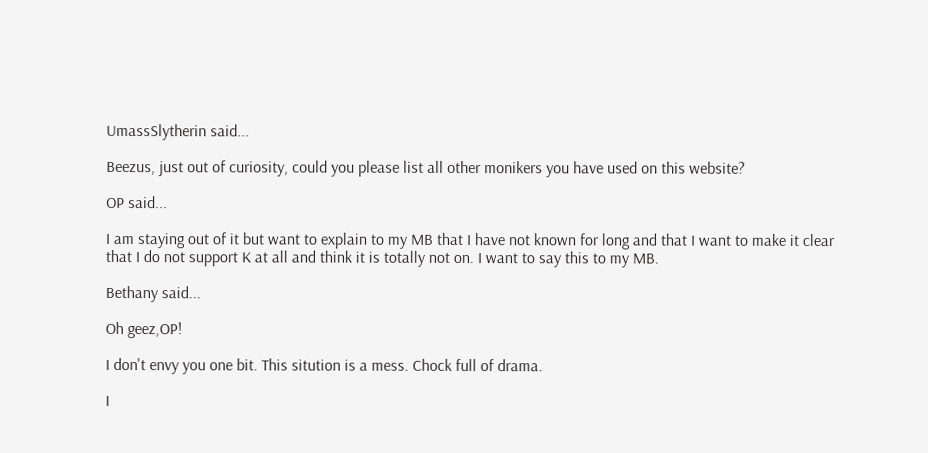UmassSlytherin said...

Beezus, just out of curiosity, could you please list all other monikers you have used on this website?

OP said...

I am staying out of it but want to explain to my MB that I have not known for long and that I want to make it clear that I do not support K at all and think it is totally not on. I want to say this to my MB.

Bethany said...

Oh geez,OP!

I don't envy you one bit. This sitution is a mess. Chock full of drama.

I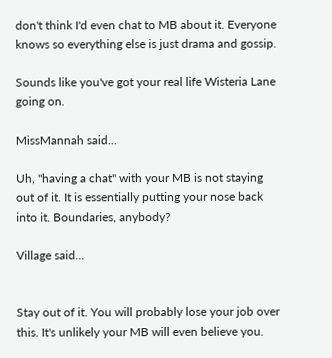don't think I'd even chat to MB about it. Everyone knows so everything else is just drama and gossip.

Sounds like you've got your real life Wisteria Lane going on.

MissMannah said...

Uh, "having a chat" with your MB is not staying out of it. It is essentially putting your nose back into it. Boundaries, anybody?

Village said...


Stay out of it. You will probably lose your job over this. It's unlikely your MB will even believe you.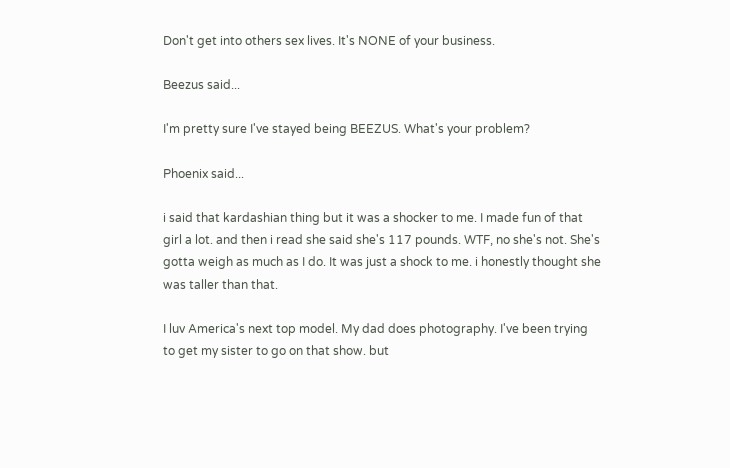Don't get into others sex lives. It's NONE of your business.

Beezus said...

I'm pretty sure I've stayed being BEEZUS. What's your problem?

Phoenix said...

i said that kardashian thing but it was a shocker to me. I made fun of that girl a lot. and then i read she said she's 117 pounds. WTF, no she's not. She's gotta weigh as much as I do. It was just a shock to me. i honestly thought she was taller than that.

I luv America's next top model. My dad does photography. I've been trying to get my sister to go on that show. but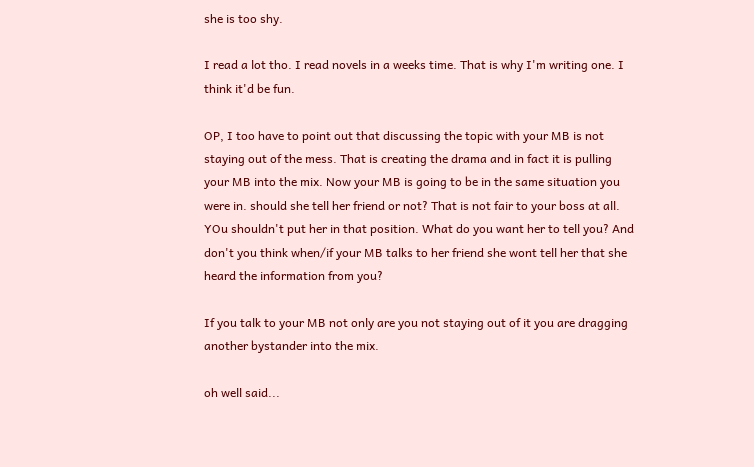she is too shy.

I read a lot tho. I read novels in a weeks time. That is why I'm writing one. I think it'd be fun.

OP, I too have to point out that discussing the topic with your MB is not staying out of the mess. That is creating the drama and in fact it is pulling your MB into the mix. Now your MB is going to be in the same situation you were in. should she tell her friend or not? That is not fair to your boss at all. YOu shouldn't put her in that position. What do you want her to tell you? And don't you think when/if your MB talks to her friend she wont tell her that she heard the information from you?

If you talk to your MB not only are you not staying out of it you are dragging another bystander into the mix.

oh well said...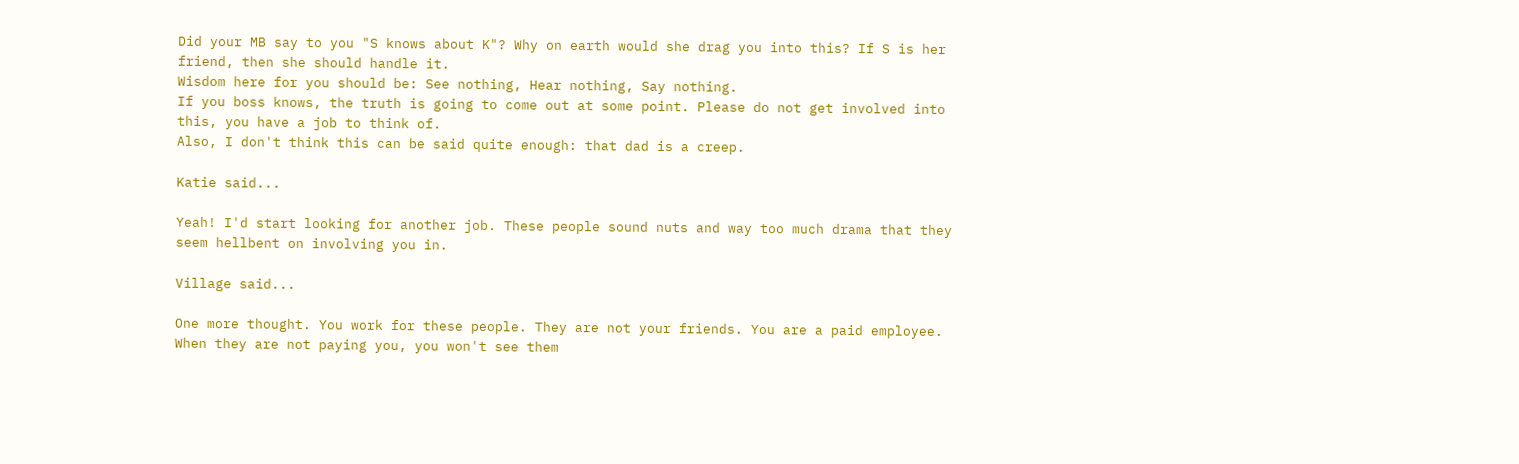Did your MB say to you "S knows about K"? Why on earth would she drag you into this? If S is her friend, then she should handle it.
Wisdom here for you should be: See nothing, Hear nothing, Say nothing.
If you boss knows, the truth is going to come out at some point. Please do not get involved into this, you have a job to think of.
Also, I don't think this can be said quite enough: that dad is a creep.

Katie said...

Yeah! I'd start looking for another job. These people sound nuts and way too much drama that they seem hellbent on involving you in.

Village said...

One more thought. You work for these people. They are not your friends. You are a paid employee. When they are not paying you, you won't see them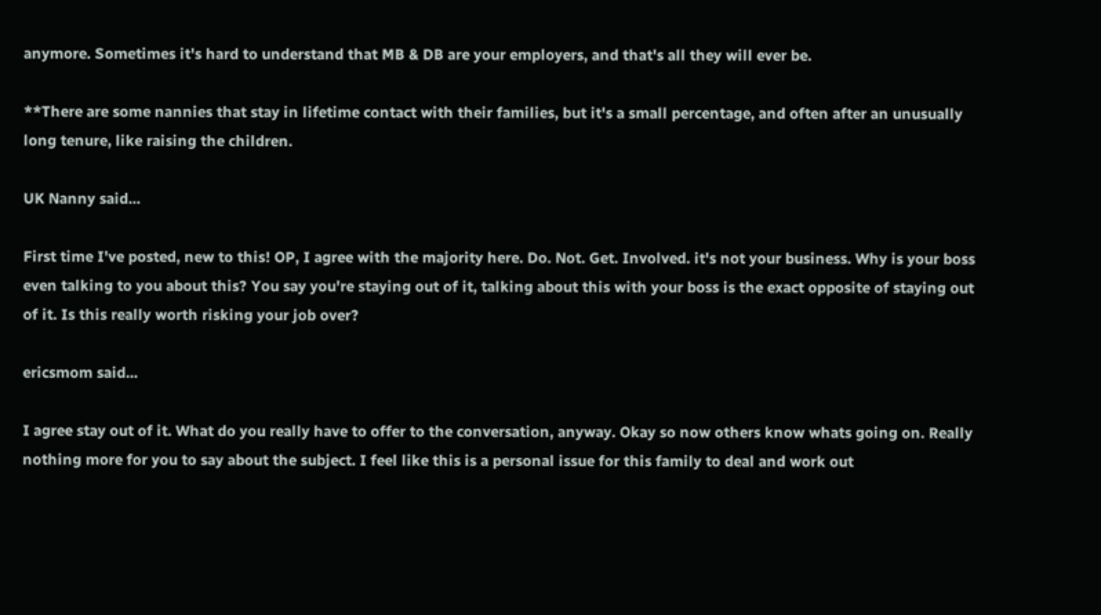anymore. Sometimes it's hard to understand that MB & DB are your employers, and that's all they will ever be.

**There are some nannies that stay in lifetime contact with their families, but it's a small percentage, and often after an unusually long tenure, like raising the children.

UK Nanny said...

First time I've posted, new to this! OP, I agree with the majority here. Do. Not. Get. Involved. it's not your business. Why is your boss even talking to you about this? You say you're staying out of it, talking about this with your boss is the exact opposite of staying out of it. Is this really worth risking your job over?

ericsmom said...

I agree stay out of it. What do you really have to offer to the conversation, anyway. Okay so now others know whats going on. Really nothing more for you to say about the subject. I feel like this is a personal issue for this family to deal and work out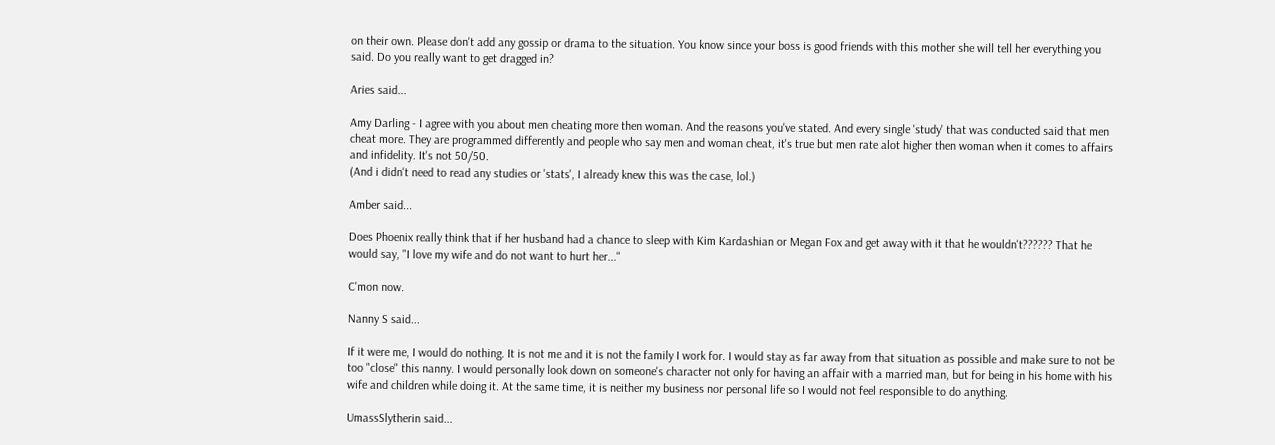on their own. Please don't add any gossip or drama to the situation. You know since your boss is good friends with this mother she will tell her everything you said. Do you really want to get dragged in?

Aries said...

Amy Darling - I agree with you about men cheating more then woman. And the reasons you've stated. And every single 'study' that was conducted said that men cheat more. They are programmed differently and people who say men and woman cheat, it's true but men rate alot higher then woman when it comes to affairs and infidelity. It's not 50/50.
(And i didn't need to read any studies or 'stats', I already knew this was the case, lol.)

Amber said...

Does Phoenix really think that if her husband had a chance to sleep with Kim Kardashian or Megan Fox and get away with it that he wouldn't?????? That he would say, "I love my wife and do not want to hurt her..."

C'mon now.

Nanny S said...

If it were me, I would do nothing. It is not me and it is not the family I work for. I would stay as far away from that situation as possible and make sure to not be too "close" this nanny. I would personally look down on someone's character not only for having an affair with a married man, but for being in his home with his wife and children while doing it. At the same time, it is neither my business nor personal life so I would not feel responsible to do anything.

UmassSlytherin said...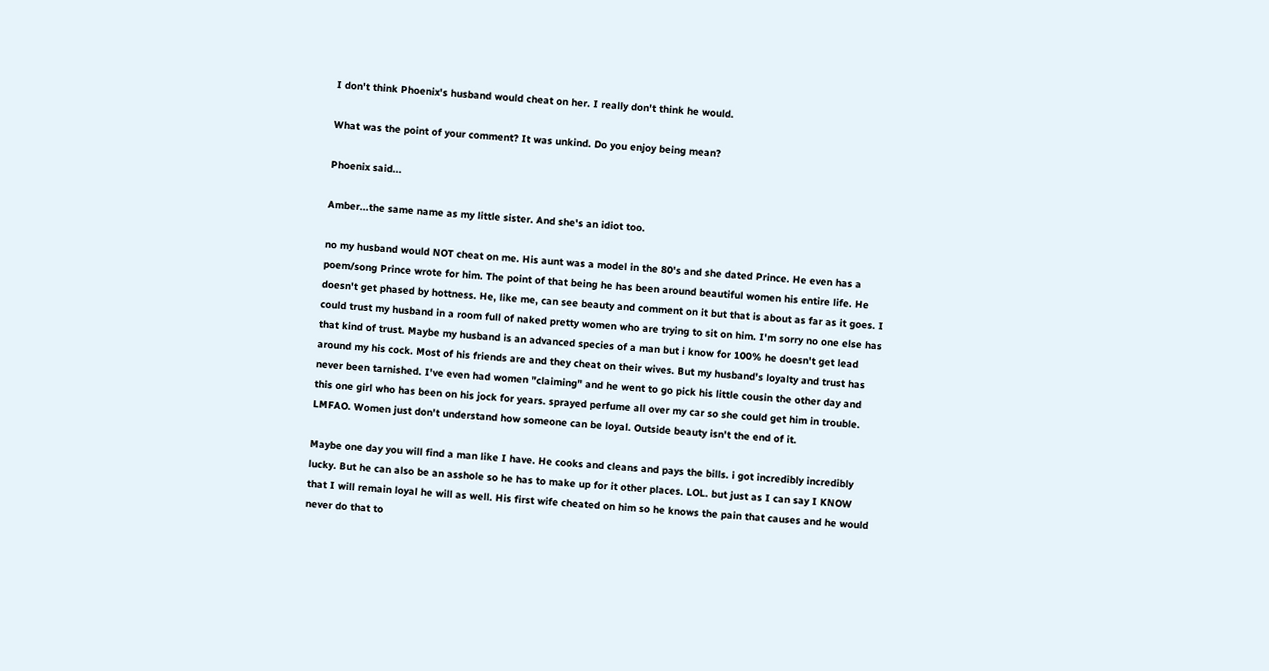I don't think Phoenix's husband would cheat on her. I really don't think he would.

What was the point of your comment? It was unkind. Do you enjoy being mean?

Phoenix said...

Amber...the same name as my little sister. And she's an idiot too.

no my husband would NOT cheat on me. His aunt was a model in the 80's and she dated Prince. He even has a poem/song Prince wrote for him. The point of that being he has been around beautiful women his entire life. He doesn't get phased by hottness. He, like me, can see beauty and comment on it but that is about as far as it goes. I could trust my husband in a room full of naked pretty women who are trying to sit on him. I'm sorry no one else has that kind of trust. Maybe my husband is an advanced species of a man but i know for 100% he doesn't get lead around my his cock. Most of his friends are and they cheat on their wives. But my husband's loyalty and trust has never been tarnished. I've even had women "claiming" and he went to go pick his little cousin the other day and this one girl who has been on his jock for years. sprayed perfume all over my car so she could get him in trouble. LMFAO. Women just don't understand how someone can be loyal. Outside beauty isn't the end of it.

Maybe one day you will find a man like I have. He cooks and cleans and pays the bills. i got incredibly incredibly lucky. But he can also be an asshole so he has to make up for it other places. LOL. but just as I can say I KNOW that I will remain loyal he will as well. His first wife cheated on him so he knows the pain that causes and he would never do that to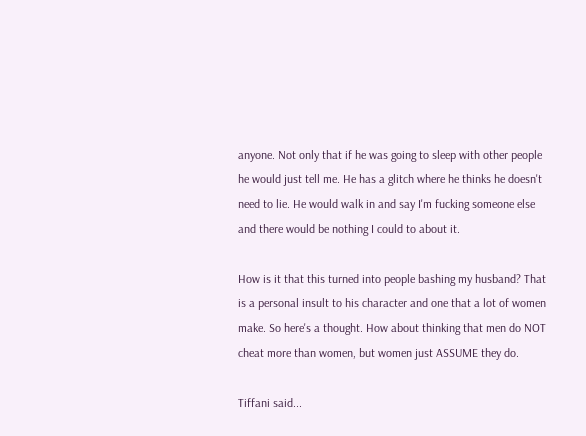anyone. Not only that if he was going to sleep with other people he would just tell me. He has a glitch where he thinks he doesn't need to lie. He would walk in and say I'm fucking someone else and there would be nothing I could to about it.

How is it that this turned into people bashing my husband? That is a personal insult to his character and one that a lot of women make. So here's a thought. How about thinking that men do NOT cheat more than women, but women just ASSUME they do.

Tiffani said...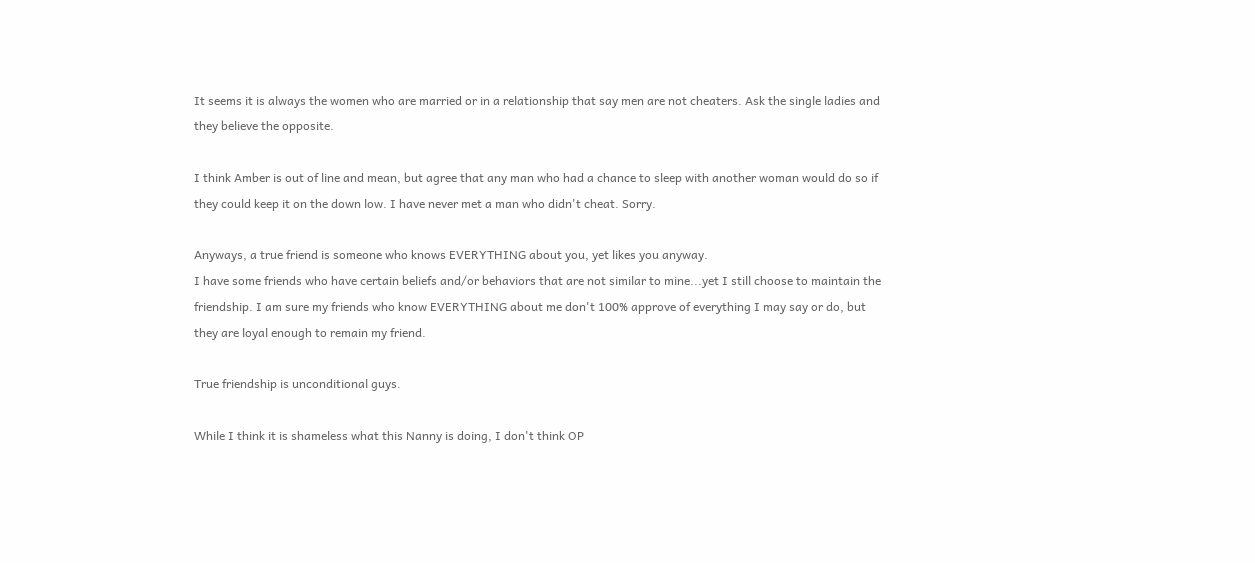It seems it is always the women who are married or in a relationship that say men are not cheaters. Ask the single ladies and they believe the opposite.

I think Amber is out of line and mean, but agree that any man who had a chance to sleep with another woman would do so if they could keep it on the down low. I have never met a man who didn't cheat. Sorry.

Anyways, a true friend is someone who knows EVERYTHING about you, yet likes you anyway.
I have some friends who have certain beliefs and/or behaviors that are not similar to mine...yet I still choose to maintain the friendship. I am sure my friends who know EVERYTHING about me don't 100% approve of everything I may say or do, but they are loyal enough to remain my friend.

True friendship is unconditional guys.

While I think it is shameless what this Nanny is doing, I don't think OP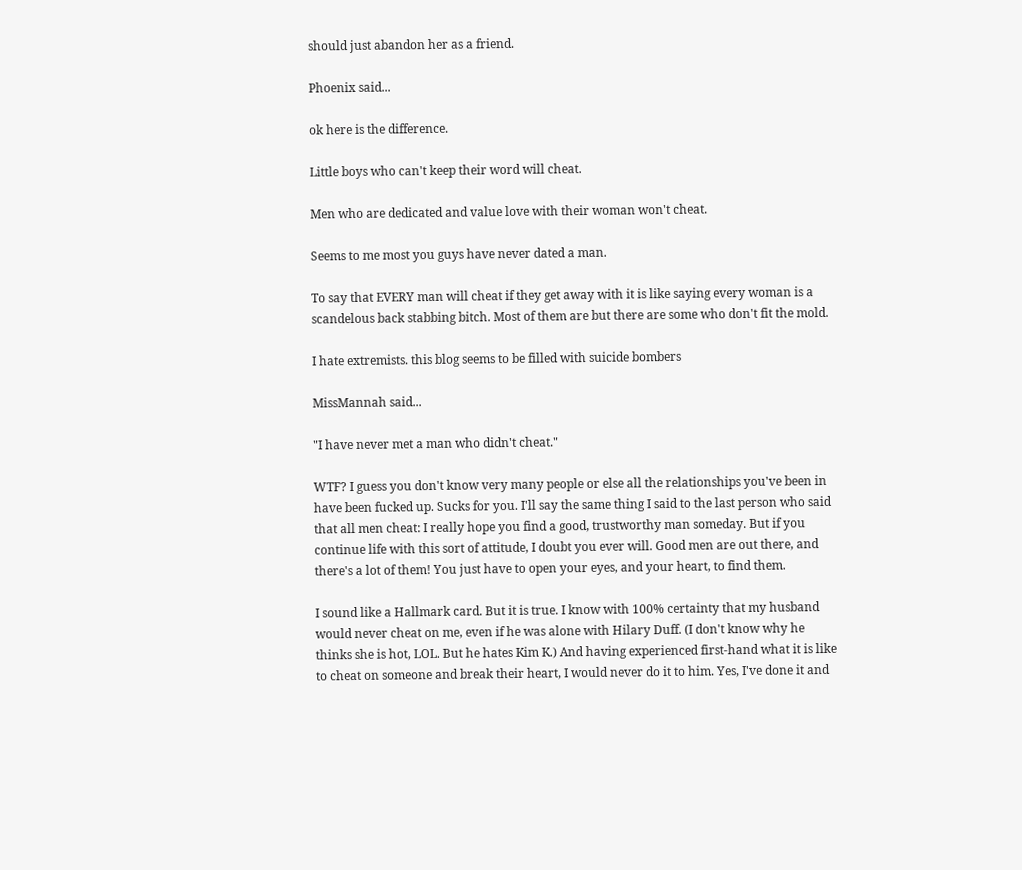should just abandon her as a friend.

Phoenix said...

ok here is the difference.

Little boys who can't keep their word will cheat.

Men who are dedicated and value love with their woman won't cheat.

Seems to me most you guys have never dated a man.

To say that EVERY man will cheat if they get away with it is like saying every woman is a scandelous back stabbing bitch. Most of them are but there are some who don't fit the mold.

I hate extremists. this blog seems to be filled with suicide bombers

MissMannah said...

"I have never met a man who didn't cheat."

WTF? I guess you don't know very many people or else all the relationships you've been in have been fucked up. Sucks for you. I'll say the same thing I said to the last person who said that all men cheat: I really hope you find a good, trustworthy man someday. But if you continue life with this sort of attitude, I doubt you ever will. Good men are out there, and there's a lot of them! You just have to open your eyes, and your heart, to find them.

I sound like a Hallmark card. But it is true. I know with 100% certainty that my husband would never cheat on me, even if he was alone with Hilary Duff. (I don't know why he thinks she is hot, LOL. But he hates Kim K.) And having experienced first-hand what it is like to cheat on someone and break their heart, I would never do it to him. Yes, I've done it and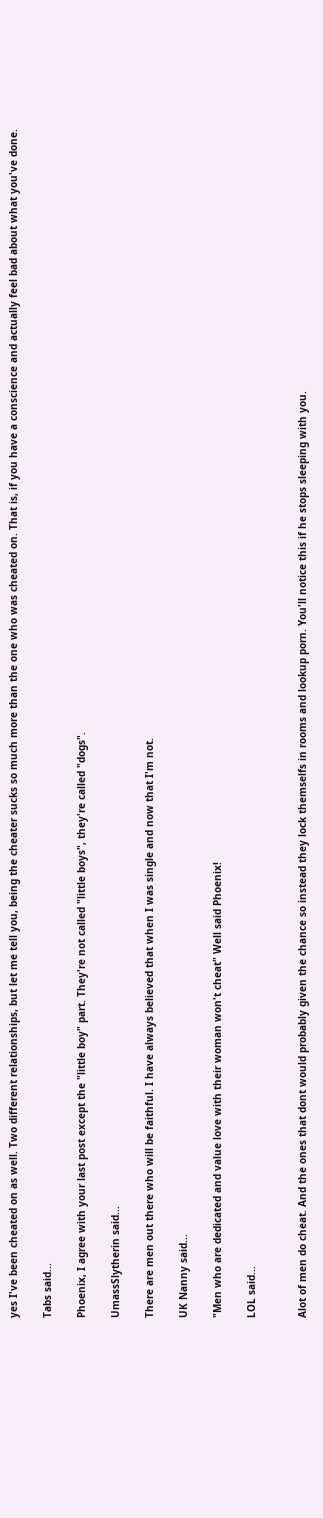yes I've been cheated on as well. Two different relationships, but let me tell you, being the cheater sucks so much more than the one who was cheated on. That is, if you have a conscience and actually feel bad about what you've done.

Tabs said...

Phoenix, I agree with your last post except the "little boy" part. They're not called "little boys", they're called "dogs".

UmassSlytherin said...

There are men out there who will be faithful. I have always believed that when I was single and now that I'm not.

UK Nanny said...

"Men who are dedicated and value love with their woman won't cheat" Well said Phoenix!

LOL said...


Alot of men do cheat. And the ones that dont would probably given the chance so instead they lock themselfs in rooms and lookup porn. You'll notice this if he stops sleeping with you.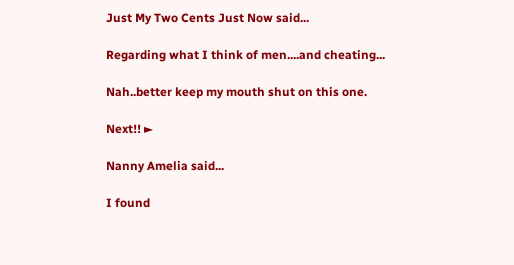Just My Two Cents Just Now said...

Regarding what I think of men....and cheating...

Nah..better keep my mouth shut on this one.

Next!! ►

Nanny Amelia said...

I found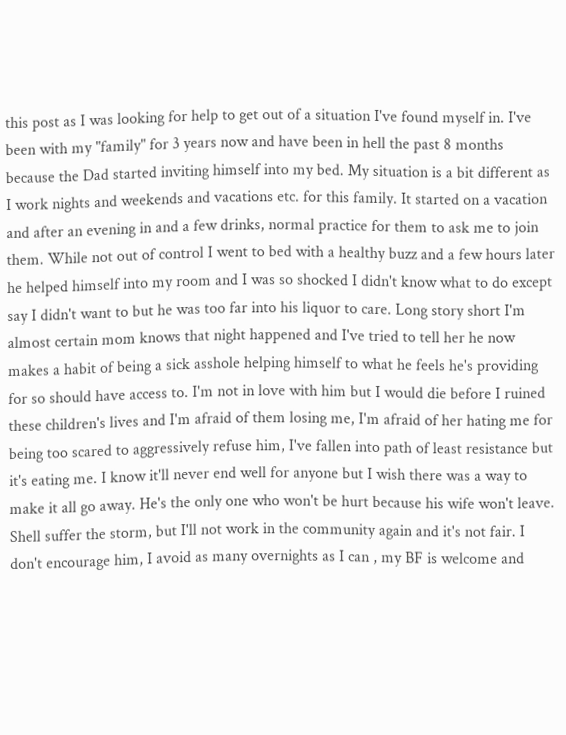this post as I was looking for help to get out of a situation I've found myself in. I've been with my "family" for 3 years now and have been in hell the past 8 months because the Dad started inviting himself into my bed. My situation is a bit different as I work nights and weekends and vacations etc. for this family. It started on a vacation and after an evening in and a few drinks, normal practice for them to ask me to join them. While not out of control I went to bed with a healthy buzz and a few hours later he helped himself into my room and I was so shocked I didn't know what to do except say I didn't want to but he was too far into his liquor to care. Long story short I'm almost certain mom knows that night happened and I've tried to tell her he now makes a habit of being a sick asshole helping himself to what he feels he's providing for so should have access to. I'm not in love with him but I would die before I ruined these children's lives and I'm afraid of them losing me, I'm afraid of her hating me for being too scared to aggressively refuse him, I've fallen into path of least resistance but it's eating me. I know it'll never end well for anyone but I wish there was a way to make it all go away. He's the only one who won't be hurt because his wife won't leave. Shell suffer the storm, but I'll not work in the community again and it's not fair. I don't encourage him, I avoid as many overnights as I can , my BF is welcome and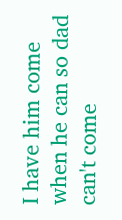I have him come when he can so dad can't come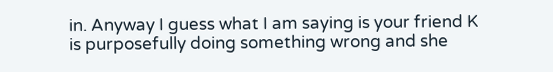in. Anyway I guess what I am saying is your friend K is purposefully doing something wrong and she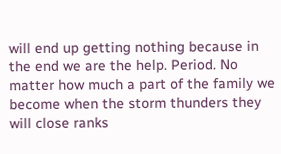will end up getting nothing because in the end we are the help. Period. No matter how much a part of the family we become when the storm thunders they will close ranks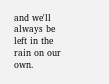and we'll always be left in the rain on our own.